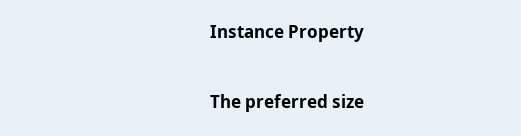Instance Property


The preferred size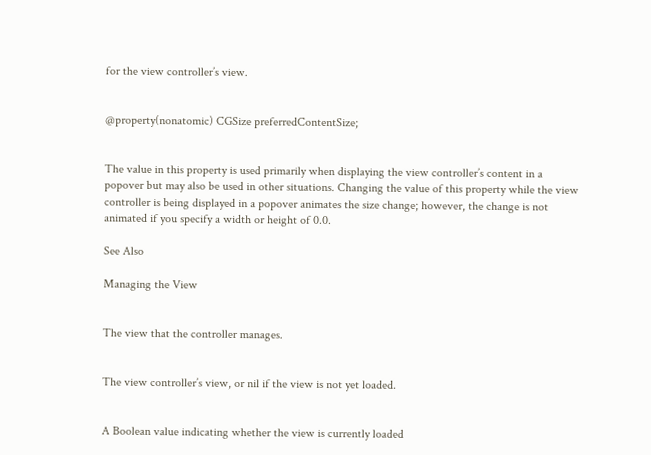for the view controller’s view.


@property(nonatomic) CGSize preferredContentSize;


The value in this property is used primarily when displaying the view controller’s content in a popover but may also be used in other situations. Changing the value of this property while the view controller is being displayed in a popover animates the size change; however, the change is not animated if you specify a width or height of 0.0.

See Also

Managing the View


The view that the controller manages.


The view controller’s view, or nil if the view is not yet loaded.


A Boolean value indicating whether the view is currently loaded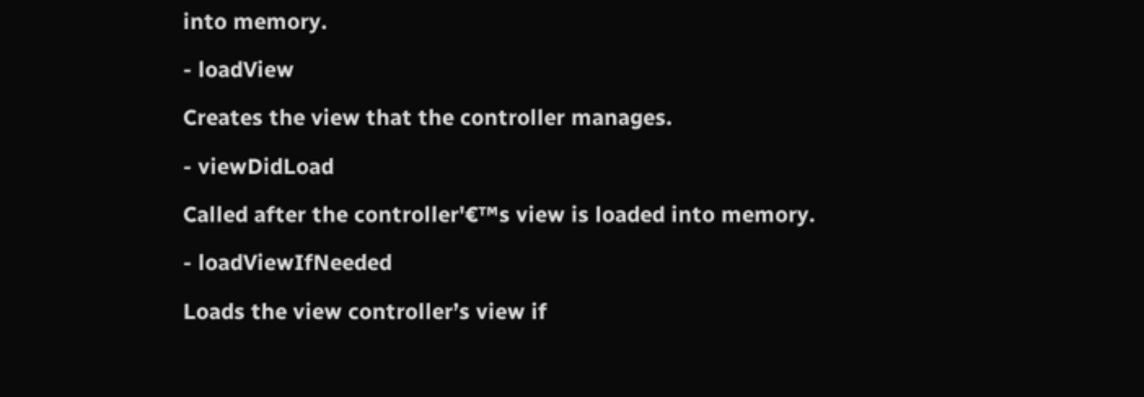into memory.

- loadView

Creates the view that the controller manages.

- viewDidLoad

Called after the controller'€™s view is loaded into memory.

- loadViewIfNeeded

Loads the view controller’s view if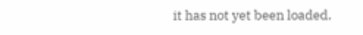it has not yet been loaded.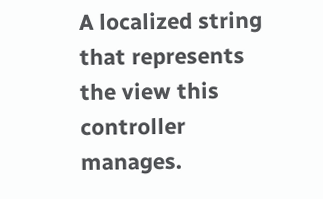A localized string that represents the view this controller manages.